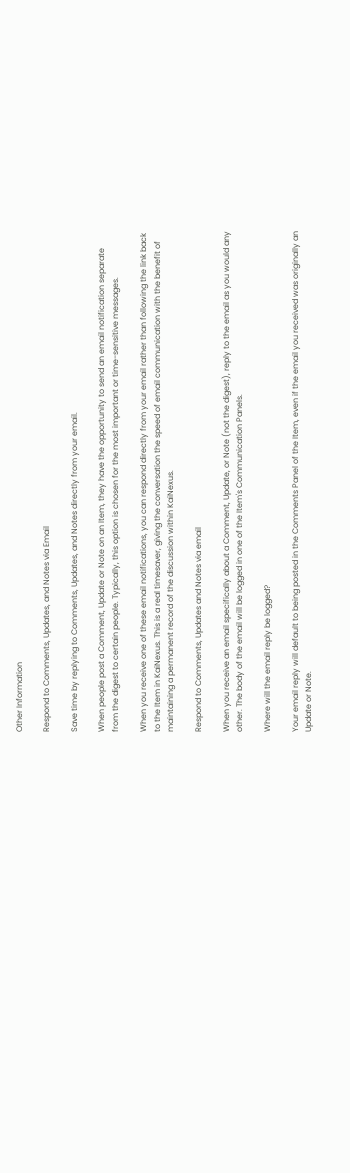Other Information

Respond to Comments, Updates, and Notes via Email

Save time by replying to Comments, Updates, and Notes directly from your email.

When people post a Comment, Update or Note on an Item, they have the opportunity to send an email notification separate from the digest to certain people. Typically, this option is chosen for the most important or time-sensitive messages.

When you receive one of these email notifications, you can respond directly from your email rather than following the link back to the Item in KaiNexus. This is a real timesaver, giving the conversation the speed of email communication with the benefit of maintaining a permanent record of the discussion within KaiNexus.

Respond to Comments, Updates and Notes via email

When you receive an email specifically about a Comment, Update, or Note (not the digest), reply to the email as you would any other. The body of the email will be logged in one of the Item's Communication Panels.

Where will the email reply be logged?

Your email reply will default to being posted in the Comments Panel of the Item, even if the email you received was originally an Update or Note.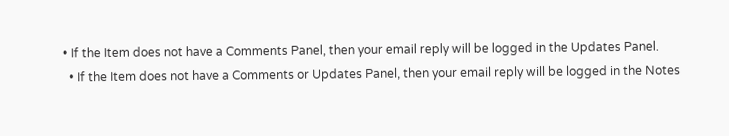• If the Item does not have a Comments Panel, then your email reply will be logged in the Updates Panel.
  • If the Item does not have a Comments or Updates Panel, then your email reply will be logged in the Notes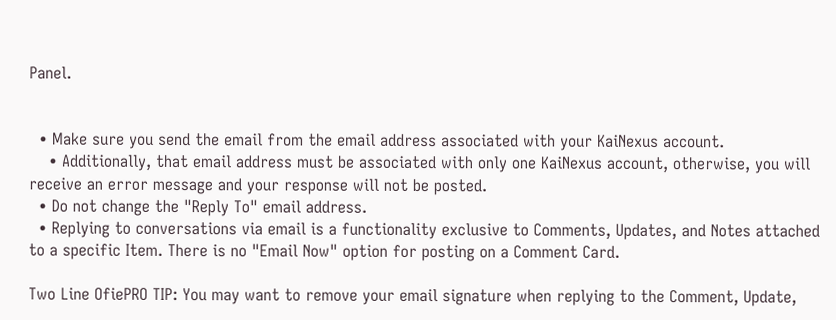Panel.


  • Make sure you send the email from the email address associated with your KaiNexus account.
    • Additionally, that email address must be associated with only one KaiNexus account, otherwise, you will receive an error message and your response will not be posted.
  • Do not change the "Reply To" email address.
  • Replying to conversations via email is a functionality exclusive to Comments, Updates, and Notes attached to a specific Item. There is no "Email Now" option for posting on a Comment Card.

Two Line OfiePRO TIP: You may want to remove your email signature when replying to the Comment, Update,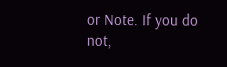or Note. If you do not,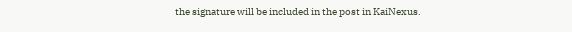the signature will be included in the post in KaiNexus.